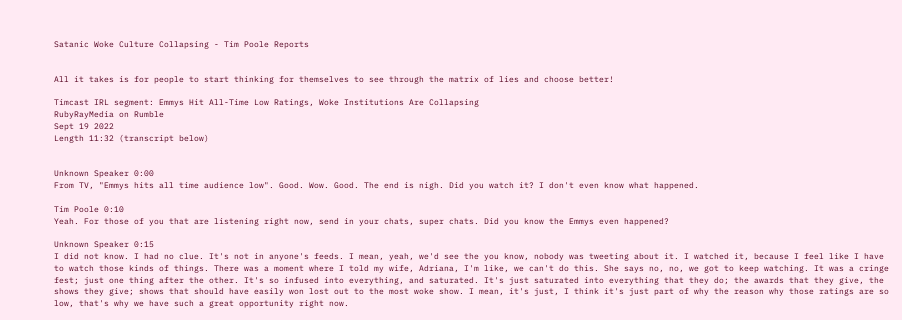Satanic Woke Culture Collapsing - Tim Poole Reports


All it takes is for people to start thinking for themselves to see through the matrix of lies and choose better!

Timcast IRL segment: Emmys Hit All-Time Low Ratings, Woke Institutions Are Collapsing
RubyRayMedia on Rumble
Sept 19 2022
Length 11:32 (transcript below)


Unknown Speaker 0:00
From TV, "Emmys hits all time audience low". Good. Wow. Good. The end is nigh. Did you watch it? I don't even know what happened.

Tim Poole 0:10
Yeah. For those of you that are listening right now, send in your chats, super chats. Did you know the Emmys even happened?

Unknown Speaker 0:15
I did not know. I had no clue. It's not in anyone's feeds. I mean, yeah, we'd see the you know, nobody was tweeting about it. I watched it, because I feel like I have to watch those kinds of things. There was a moment where I told my wife, Adriana, I'm like, we can't do this. She says no, no, we got to keep watching. It was a cringe fest; just one thing after the other. It's so infused into everything, and saturated. It's just saturated into everything that they do; the awards that they give, the shows they give; shows that should have easily won lost out to the most woke show. I mean, it's just, I think it's just part of why the reason why those ratings are so low, that's why we have such a great opportunity right now.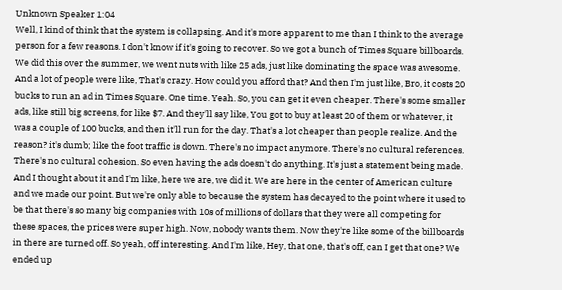Unknown Speaker 1:04
Well, I kind of think that the system is collapsing. And it's more apparent to me than I think to the average person for a few reasons. I don't know if it's going to recover. So we got a bunch of Times Square billboards. We did this over the summer, we went nuts with like 25 ads, just like dominating the space was awesome. And a lot of people were like, That's crazy. How could you afford that? And then I'm just like, Bro, it costs 20 bucks to run an ad in Times Square. One time. Yeah. So, you can get it even cheaper. There's some smaller ads, like still big screens, for like $7. And they'll say like, You got to buy at least 20 of them or whatever, it was a couple of 100 bucks, and then it'll run for the day. That's a lot cheaper than people realize. And the reason? it's dumb; like the foot traffic is down. There's no impact anymore. There's no cultural references. There's no cultural cohesion. So even having the ads doesn't do anything. It's just a statement being made. And I thought about it and I'm like, here we are, we did it. We are here in the center of American culture and we made our point. But we're only able to because the system has decayed to the point where it used to be that there's so many big companies with 10s of millions of dollars that they were all competing for these spaces, the prices were super high. Now, nobody wants them. Now they're like some of the billboards in there are turned off. So yeah, off interesting. And I'm like, Hey, that one, that's off, can I get that one? We ended up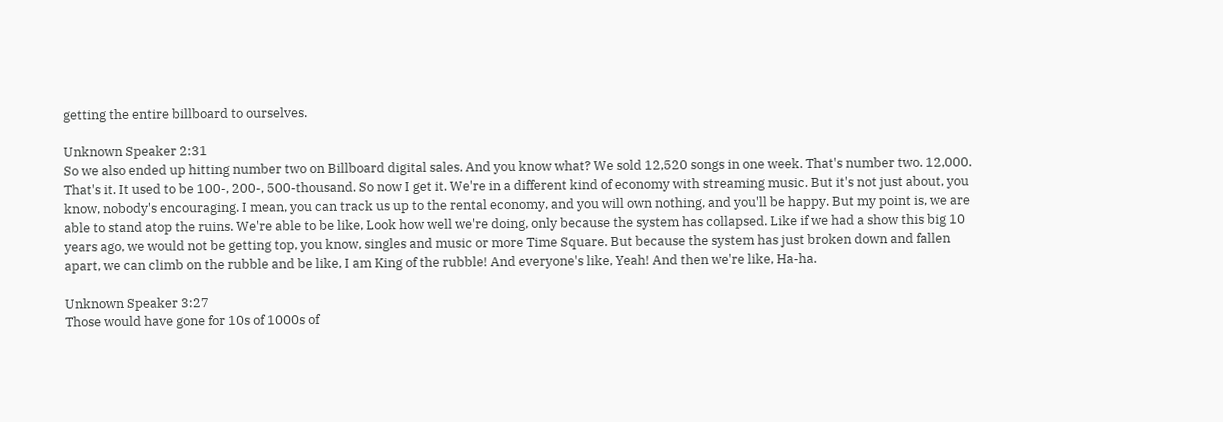getting the entire billboard to ourselves.

Unknown Speaker 2:31
So we also ended up hitting number two on Billboard digital sales. And you know what? We sold 12,520 songs in one week. That's number two. 12,000. That's it. It used to be 100-, 200-, 500-thousand. So now I get it. We're in a different kind of economy with streaming music. But it's not just about, you know, nobody's encouraging. I mean, you can track us up to the rental economy, and you will own nothing, and you'll be happy. But my point is, we are able to stand atop the ruins. We're able to be like, Look how well we're doing, only because the system has collapsed. Like if we had a show this big 10 years ago, we would not be getting top, you know, singles and music or more Time Square. But because the system has just broken down and fallen apart, we can climb on the rubble and be like, I am King of the rubble! And everyone's like, Yeah! And then we're like, Ha-ha.

Unknown Speaker 3:27
Those would have gone for 10s of 1000s of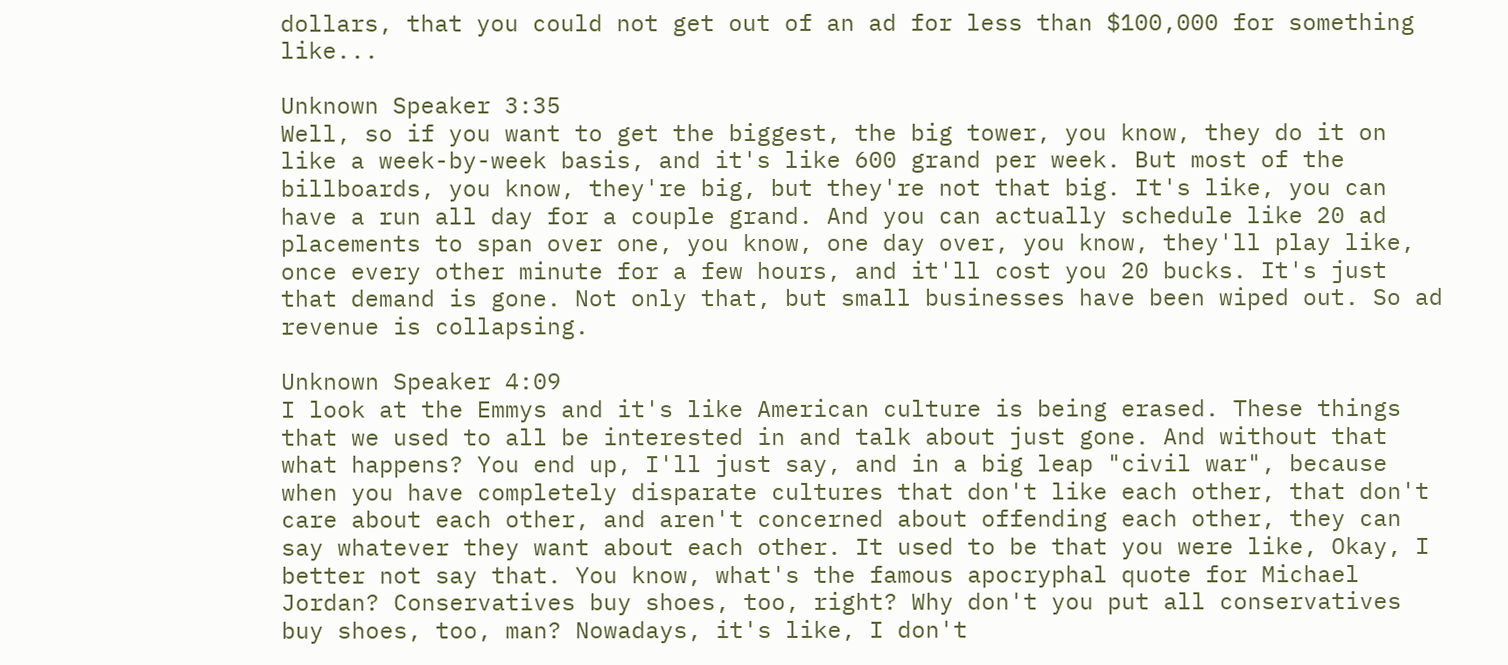dollars, that you could not get out of an ad for less than $100,000 for something like...

Unknown Speaker 3:35
Well, so if you want to get the biggest, the big tower, you know, they do it on like a week-by-week basis, and it's like 600 grand per week. But most of the billboards, you know, they're big, but they're not that big. It's like, you can have a run all day for a couple grand. And you can actually schedule like 20 ad placements to span over one, you know, one day over, you know, they'll play like, once every other minute for a few hours, and it'll cost you 20 bucks. It's just that demand is gone. Not only that, but small businesses have been wiped out. So ad revenue is collapsing.

Unknown Speaker 4:09
I look at the Emmys and it's like American culture is being erased. These things that we used to all be interested in and talk about just gone. And without that what happens? You end up, I'll just say, and in a big leap "civil war", because when you have completely disparate cultures that don't like each other, that don't care about each other, and aren't concerned about offending each other, they can say whatever they want about each other. It used to be that you were like, Okay, I better not say that. You know, what's the famous apocryphal quote for Michael Jordan? Conservatives buy shoes, too, right? Why don't you put all conservatives buy shoes, too, man? Nowadays, it's like, I don't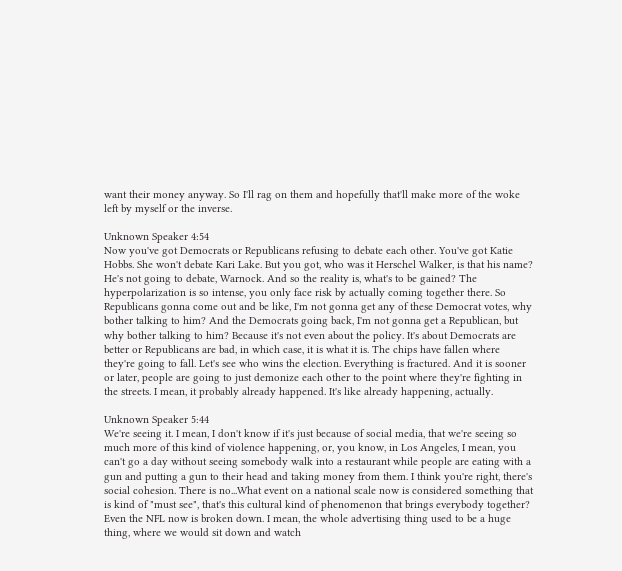want their money anyway. So I'll rag on them and hopefully that'll make more of the woke left by myself or the inverse.

Unknown Speaker 4:54
Now you've got Democrats or Republicans refusing to debate each other. You've got Katie Hobbs. She won't debate Kari Lake. But you got, who was it Herschel Walker, is that his name? He's not going to debate, Warnock. And so the reality is, what's to be gained? The hyperpolarization is so intense, you only face risk by actually coming together there. So Republicans gonna come out and be like, I'm not gonna get any of these Democrat votes, why bother talking to him? And the Democrats going back, I'm not gonna get a Republican, but why bother talking to him? Because it's not even about the policy. It's about Democrats are better or Republicans are bad, in which case, it is what it is. The chips have fallen where they're going to fall. Let's see who wins the election. Everything is fractured. And it is sooner or later, people are going to just demonize each other to the point where they're fighting in the streets. I mean, it probably already happened. It's like already happening, actually.

Unknown Speaker 5:44
We're seeing it. I mean, I don't know if it's just because of social media, that we're seeing so much more of this kind of violence happening, or, you know, in Los Angeles, I mean, you can't go a day without seeing somebody walk into a restaurant while people are eating with a gun and putting a gun to their head and taking money from them. I think you're right, there's social cohesion. There is no...What event on a national scale now is considered something that is kind of "must see", that's this cultural kind of phenomenon that brings everybody together? Even the NFL now is broken down. I mean, the whole advertising thing used to be a huge thing, where we would sit down and watch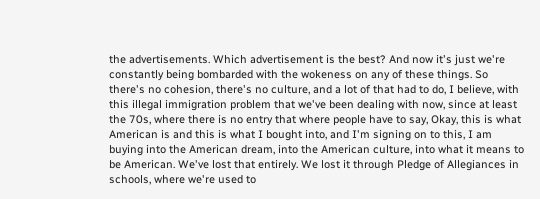the advertisements. Which advertisement is the best? And now it's just we're constantly being bombarded with the wokeness on any of these things. So there's no cohesion, there's no culture, and a lot of that had to do, I believe, with this illegal immigration problem that we've been dealing with now, since at least the 70s, where there is no entry that where people have to say, Okay, this is what American is and this is what I bought into, and I'm signing on to this, I am buying into the American dream, into the American culture, into what it means to be American. We've lost that entirely. We lost it through Pledge of Allegiances in schools, where we're used to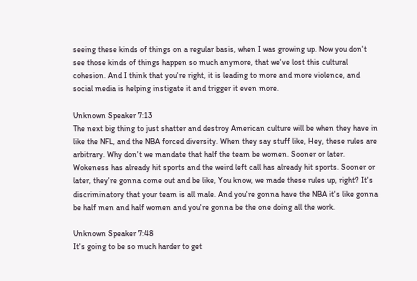seeing these kinds of things on a regular basis, when I was growing up. Now you don't see those kinds of things happen so much anymore, that we've lost this cultural cohesion. And I think that you're right, it is leading to more and more violence, and social media is helping instigate it and trigger it even more.

Unknown Speaker 7:13
The next big thing to just shatter and destroy American culture will be when they have in like the NFL, and the NBA forced diversity. When they say stuff like, Hey, these rules are arbitrary. Why don't we mandate that half the team be women. Sooner or later. Wokeness has already hit sports and the weird left call has already hit sports. Sooner or later, they're gonna come out and be like, You know, we made these rules up, right? It's discriminatory that your team is all male. And you're gonna have the NBA it's like gonna be half men and half women and you're gonna be the one doing all the work.

Unknown Speaker 7:48
It's going to be so much harder to get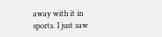away with it in sports. I just saw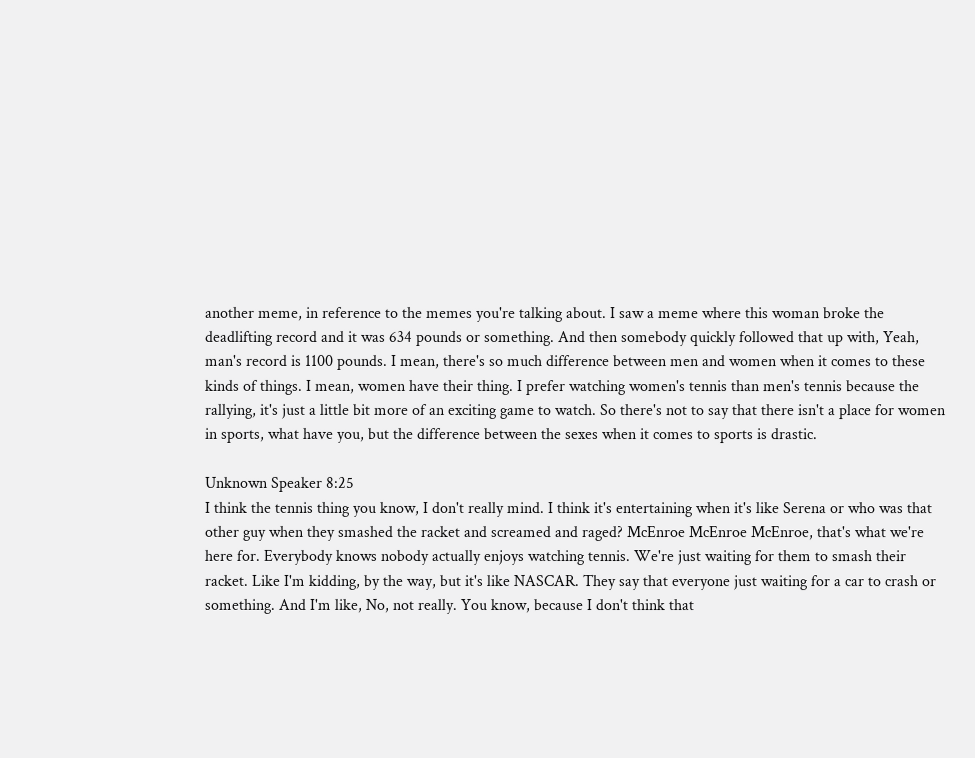another meme, in reference to the memes you're talking about. I saw a meme where this woman broke the deadlifting record and it was 634 pounds or something. And then somebody quickly followed that up with, Yeah, man's record is 1100 pounds. I mean, there's so much difference between men and women when it comes to these kinds of things. I mean, women have their thing. I prefer watching women's tennis than men's tennis because the rallying, it's just a little bit more of an exciting game to watch. So there's not to say that there isn't a place for women in sports, what have you, but the difference between the sexes when it comes to sports is drastic.

Unknown Speaker 8:25
I think the tennis thing you know, I don't really mind. I think it's entertaining when it's like Serena or who was that other guy when they smashed the racket and screamed and raged? McEnroe McEnroe McEnroe, that's what we're here for. Everybody knows nobody actually enjoys watching tennis. We're just waiting for them to smash their racket. Like I'm kidding, by the way, but it's like NASCAR. They say that everyone just waiting for a car to crash or something. And I'm like, No, not really. You know, because I don't think that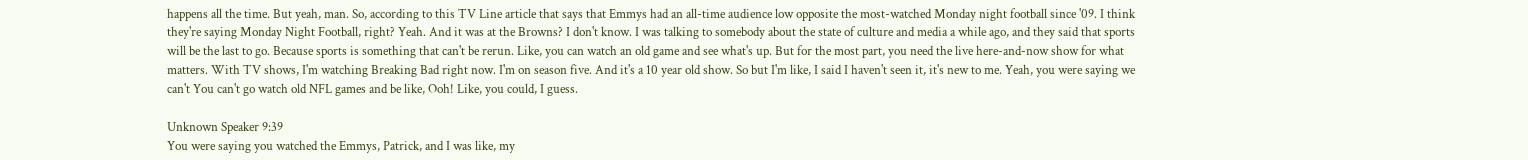happens all the time. But yeah, man. So, according to this TV Line article that says that Emmys had an all-time audience low opposite the most-watched Monday night football since '09. I think they're saying Monday Night Football, right? Yeah. And it was at the Browns? I don't know. I was talking to somebody about the state of culture and media a while ago, and they said that sports will be the last to go. Because sports is something that can't be rerun. Like, you can watch an old game and see what's up. But for the most part, you need the live here-and-now show for what matters. With TV shows, I'm watching Breaking Bad right now. I'm on season five. And it's a 10 year old show. So but I'm like, I said I haven't seen it, it's new to me. Yeah, you were saying we can't You can't go watch old NFL games and be like, Ooh! Like, you could, I guess.

Unknown Speaker 9:39
You were saying you watched the Emmys, Patrick, and I was like, my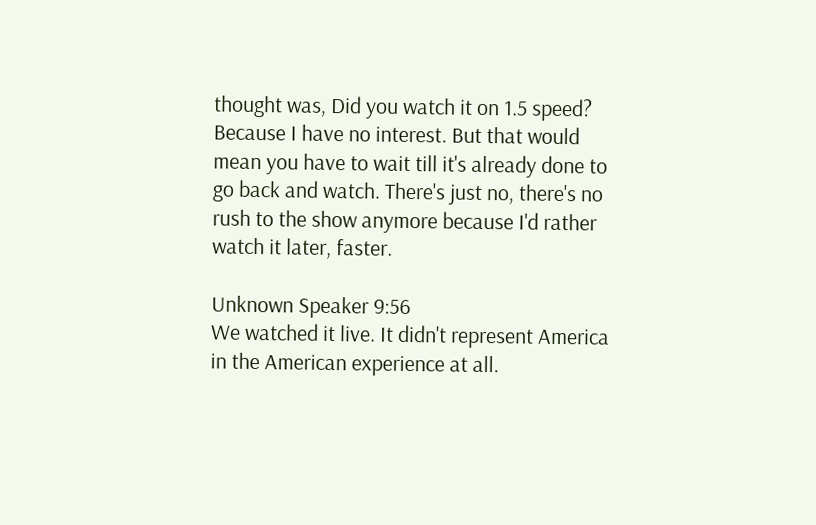thought was, Did you watch it on 1.5 speed? Because I have no interest. But that would mean you have to wait till it's already done to go back and watch. There's just no, there's no rush to the show anymore because I'd rather watch it later, faster.

Unknown Speaker 9:56
We watched it live. It didn't represent America in the American experience at all.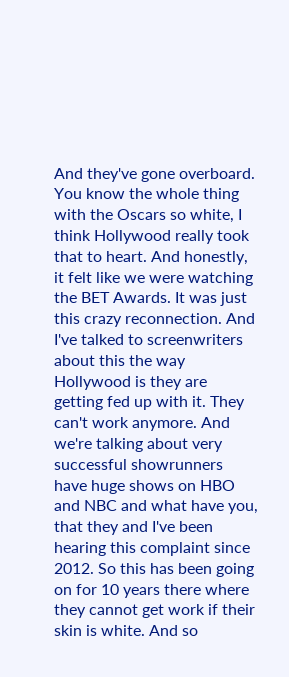And they've gone overboard. You know the whole thing with the Oscars so white, I think Hollywood really took that to heart. And honestly, it felt like we were watching the BET Awards. It was just this crazy reconnection. And I've talked to screenwriters about this the way Hollywood is they are getting fed up with it. They can't work anymore. And we're talking about very successful showrunners have huge shows on HBO and NBC and what have you, that they and I've been hearing this complaint since 2012. So this has been going on for 10 years there where they cannot get work if their skin is white. And so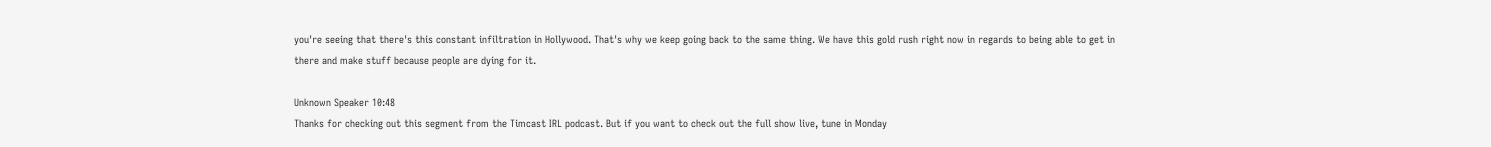you're seeing that there's this constant infiltration in Hollywood. That's why we keep going back to the same thing. We have this gold rush right now in regards to being able to get in there and make stuff because people are dying for it.

Unknown Speaker 10:48
Thanks for checking out this segment from the Timcast IRL podcast. But if you want to check out the full show live, tune in Monday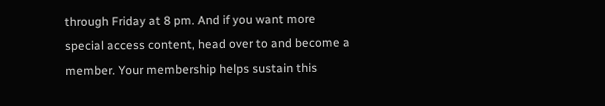through Friday at 8 pm. And if you want more special access content, head over to and become a member. Your membership helps sustain this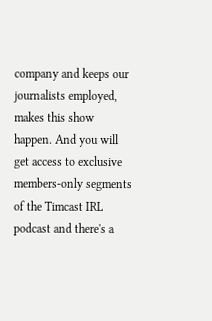company and keeps our journalists employed, makes this show happen. And you will get access to exclusive members-only segments of the Timcast IRL podcast and there's a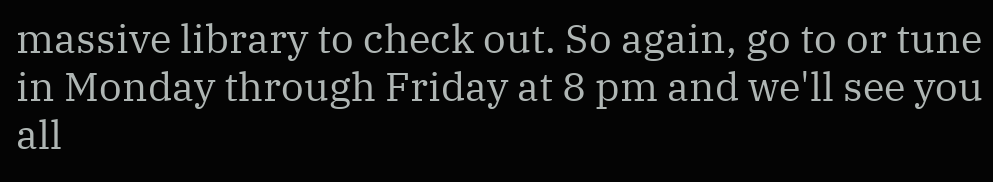massive library to check out. So again, go to or tune in Monday through Friday at 8 pm and we'll see you all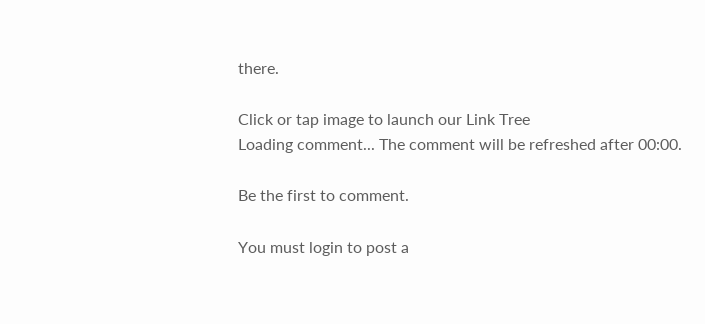there.

Click or tap image to launch our Link Tree
Loading comment... The comment will be refreshed after 00:00.

Be the first to comment.

You must login to post a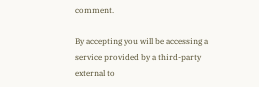comment.

By accepting you will be accessing a service provided by a third-party external to